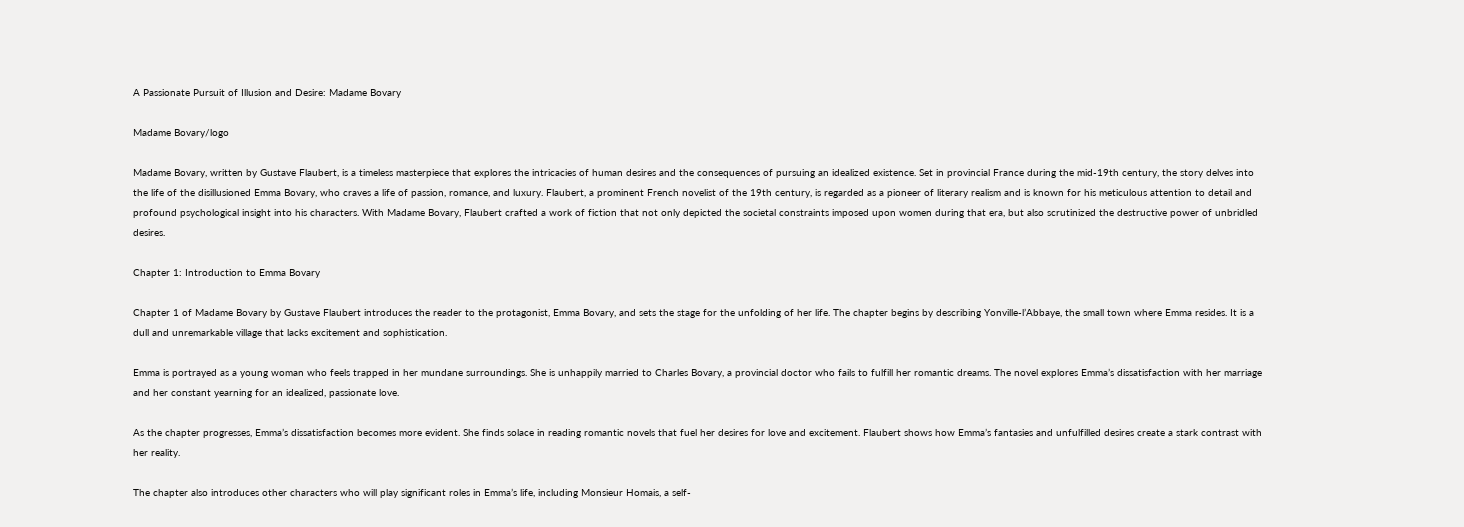A Passionate Pursuit of Illusion and Desire: Madame Bovary

Madame Bovary/logo

Madame Bovary, written by Gustave Flaubert, is a timeless masterpiece that explores the intricacies of human desires and the consequences of pursuing an idealized existence. Set in provincial France during the mid-19th century, the story delves into the life of the disillusioned Emma Bovary, who craves a life of passion, romance, and luxury. Flaubert, a prominent French novelist of the 19th century, is regarded as a pioneer of literary realism and is known for his meticulous attention to detail and profound psychological insight into his characters. With Madame Bovary, Flaubert crafted a work of fiction that not only depicted the societal constraints imposed upon women during that era, but also scrutinized the destructive power of unbridled desires.

Chapter 1: Introduction to Emma Bovary

Chapter 1 of Madame Bovary by Gustave Flaubert introduces the reader to the protagonist, Emma Bovary, and sets the stage for the unfolding of her life. The chapter begins by describing Yonville-l’Abbaye, the small town where Emma resides. It is a dull and unremarkable village that lacks excitement and sophistication.

Emma is portrayed as a young woman who feels trapped in her mundane surroundings. She is unhappily married to Charles Bovary, a provincial doctor who fails to fulfill her romantic dreams. The novel explores Emma’s dissatisfaction with her marriage and her constant yearning for an idealized, passionate love.

As the chapter progresses, Emma’s dissatisfaction becomes more evident. She finds solace in reading romantic novels that fuel her desires for love and excitement. Flaubert shows how Emma’s fantasies and unfulfilled desires create a stark contrast with her reality.

The chapter also introduces other characters who will play significant roles in Emma’s life, including Monsieur Homais, a self-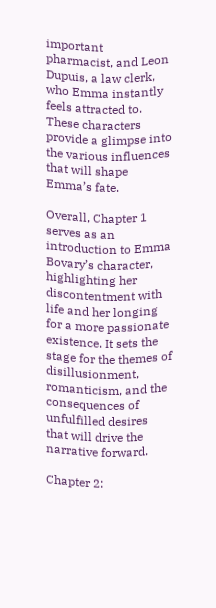important pharmacist, and Leon Dupuis, a law clerk, who Emma instantly feels attracted to. These characters provide a glimpse into the various influences that will shape Emma’s fate.

Overall, Chapter 1 serves as an introduction to Emma Bovary’s character, highlighting her discontentment with life and her longing for a more passionate existence. It sets the stage for the themes of disillusionment, romanticism, and the consequences of unfulfilled desires that will drive the narrative forward.

Chapter 2: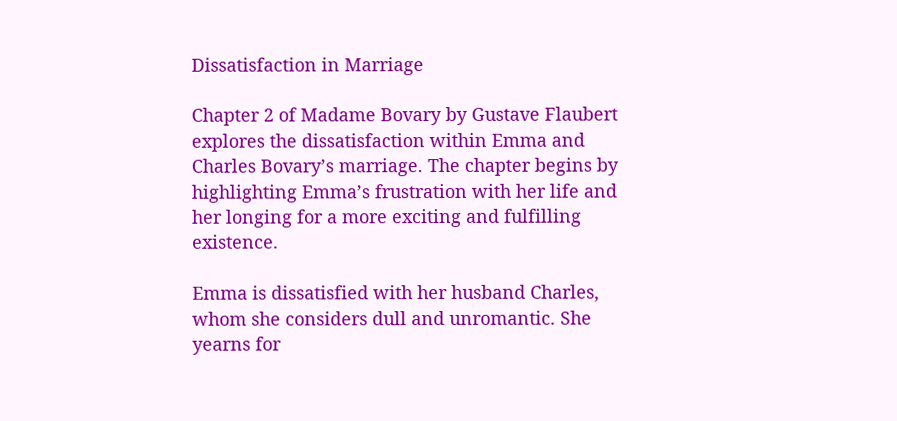Dissatisfaction in Marriage

Chapter 2 of Madame Bovary by Gustave Flaubert explores the dissatisfaction within Emma and Charles Bovary’s marriage. The chapter begins by highlighting Emma’s frustration with her life and her longing for a more exciting and fulfilling existence.

Emma is dissatisfied with her husband Charles, whom she considers dull and unromantic. She yearns for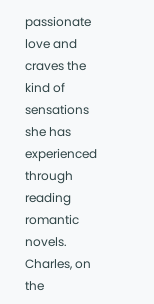passionate love and craves the kind of sensations she has experienced through reading romantic novels. Charles, on the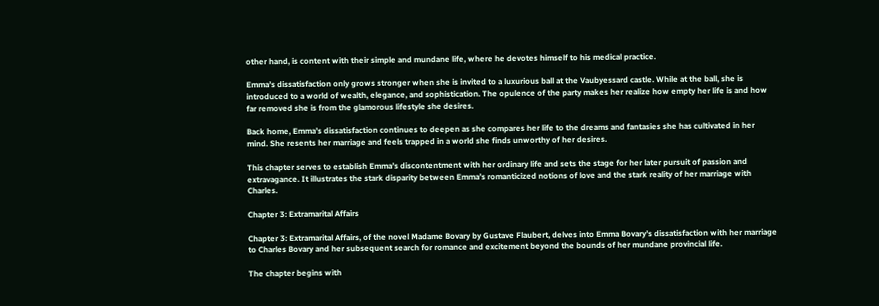other hand, is content with their simple and mundane life, where he devotes himself to his medical practice.

Emma’s dissatisfaction only grows stronger when she is invited to a luxurious ball at the Vaubyessard castle. While at the ball, she is introduced to a world of wealth, elegance, and sophistication. The opulence of the party makes her realize how empty her life is and how far removed she is from the glamorous lifestyle she desires.

Back home, Emma’s dissatisfaction continues to deepen as she compares her life to the dreams and fantasies she has cultivated in her mind. She resents her marriage and feels trapped in a world she finds unworthy of her desires.

This chapter serves to establish Emma’s discontentment with her ordinary life and sets the stage for her later pursuit of passion and extravagance. It illustrates the stark disparity between Emma’s romanticized notions of love and the stark reality of her marriage with Charles.

Chapter 3: Extramarital Affairs

Chapter 3: Extramarital Affairs, of the novel Madame Bovary by Gustave Flaubert, delves into Emma Bovary’s dissatisfaction with her marriage to Charles Bovary and her subsequent search for romance and excitement beyond the bounds of her mundane provincial life.

The chapter begins with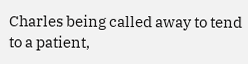Charles being called away to tend to a patient,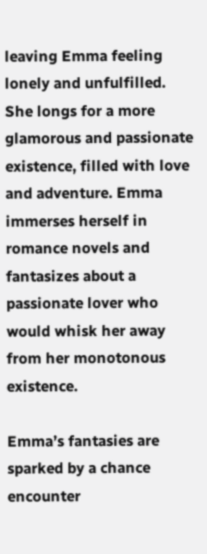leaving Emma feeling lonely and unfulfilled. She longs for a more glamorous and passionate existence, filled with love and adventure. Emma immerses herself in romance novels and fantasizes about a passionate lover who would whisk her away from her monotonous existence.

Emma’s fantasies are sparked by a chance encounter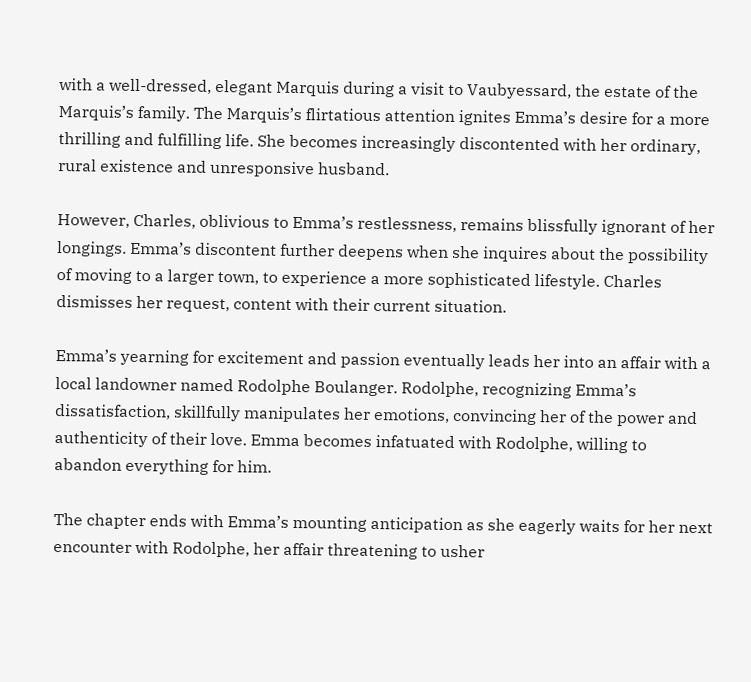with a well-dressed, elegant Marquis during a visit to Vaubyessard, the estate of the Marquis’s family. The Marquis’s flirtatious attention ignites Emma’s desire for a more thrilling and fulfilling life. She becomes increasingly discontented with her ordinary, rural existence and unresponsive husband.

However, Charles, oblivious to Emma’s restlessness, remains blissfully ignorant of her longings. Emma’s discontent further deepens when she inquires about the possibility of moving to a larger town, to experience a more sophisticated lifestyle. Charles dismisses her request, content with their current situation.

Emma’s yearning for excitement and passion eventually leads her into an affair with a local landowner named Rodolphe Boulanger. Rodolphe, recognizing Emma’s dissatisfaction, skillfully manipulates her emotions, convincing her of the power and authenticity of their love. Emma becomes infatuated with Rodolphe, willing to abandon everything for him.

The chapter ends with Emma’s mounting anticipation as she eagerly waits for her next encounter with Rodolphe, her affair threatening to usher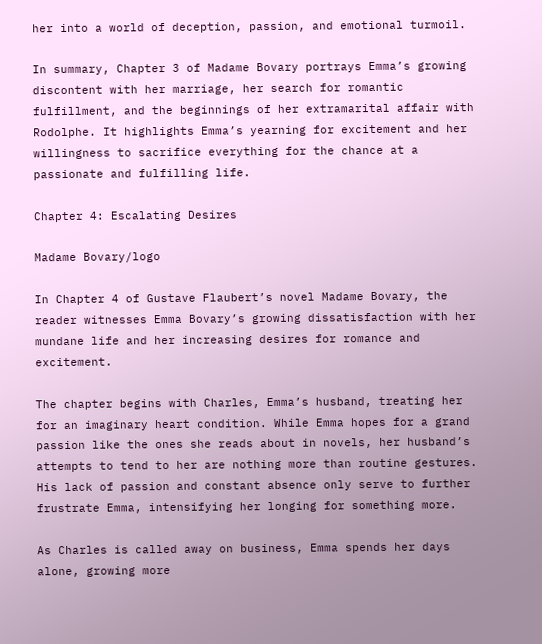her into a world of deception, passion, and emotional turmoil.

In summary, Chapter 3 of Madame Bovary portrays Emma’s growing discontent with her marriage, her search for romantic fulfillment, and the beginnings of her extramarital affair with Rodolphe. It highlights Emma’s yearning for excitement and her willingness to sacrifice everything for the chance at a passionate and fulfilling life.

Chapter 4: Escalating Desires

Madame Bovary/logo

In Chapter 4 of Gustave Flaubert’s novel Madame Bovary, the reader witnesses Emma Bovary’s growing dissatisfaction with her mundane life and her increasing desires for romance and excitement.

The chapter begins with Charles, Emma’s husband, treating her for an imaginary heart condition. While Emma hopes for a grand passion like the ones she reads about in novels, her husband’s attempts to tend to her are nothing more than routine gestures. His lack of passion and constant absence only serve to further frustrate Emma, intensifying her longing for something more.

As Charles is called away on business, Emma spends her days alone, growing more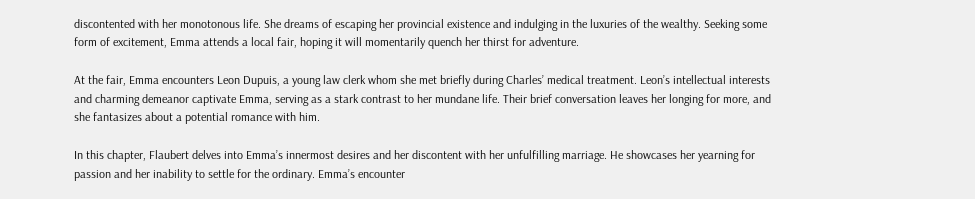discontented with her monotonous life. She dreams of escaping her provincial existence and indulging in the luxuries of the wealthy. Seeking some form of excitement, Emma attends a local fair, hoping it will momentarily quench her thirst for adventure.

At the fair, Emma encounters Leon Dupuis, a young law clerk whom she met briefly during Charles’ medical treatment. Leon’s intellectual interests and charming demeanor captivate Emma, serving as a stark contrast to her mundane life. Their brief conversation leaves her longing for more, and she fantasizes about a potential romance with him.

In this chapter, Flaubert delves into Emma’s innermost desires and her discontent with her unfulfilling marriage. He showcases her yearning for passion and her inability to settle for the ordinary. Emma’s encounter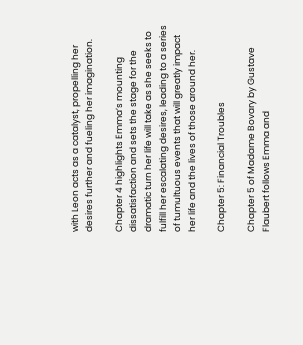with Leon acts as a catalyst, propelling her desires further and fueling her imagination.

Chapter 4 highlights Emma’s mounting dissatisfaction and sets the stage for the dramatic turn her life will take as she seeks to fulfill her escalating desires, leading to a series of tumultuous events that will greatly impact her life and the lives of those around her.

Chapter 5: Financial Troubles

Chapter 5 of Madame Bovary by Gustave Flaubert follows Emma and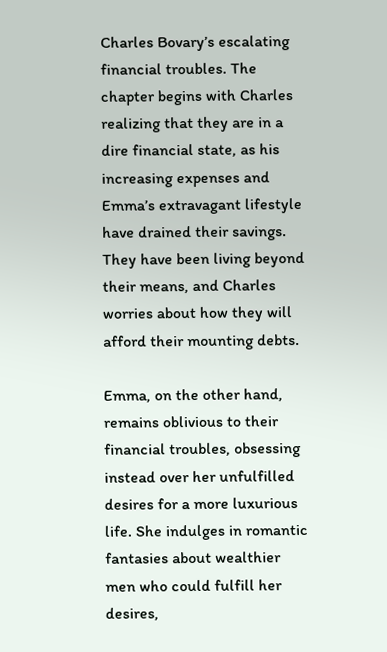Charles Bovary’s escalating financial troubles. The chapter begins with Charles realizing that they are in a dire financial state, as his increasing expenses and Emma’s extravagant lifestyle have drained their savings. They have been living beyond their means, and Charles worries about how they will afford their mounting debts.

Emma, on the other hand, remains oblivious to their financial troubles, obsessing instead over her unfulfilled desires for a more luxurious life. She indulges in romantic fantasies about wealthier men who could fulfill her desires,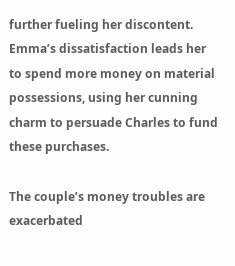further fueling her discontent. Emma’s dissatisfaction leads her to spend more money on material possessions, using her cunning charm to persuade Charles to fund these purchases.

The couple’s money troubles are exacerbated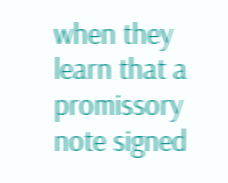when they learn that a promissory note signed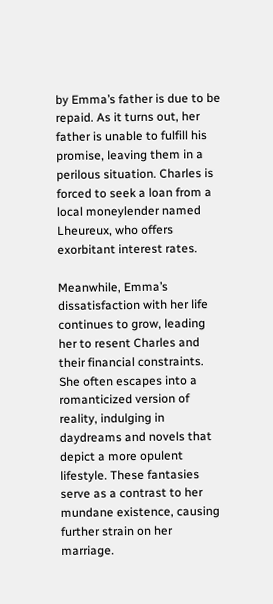by Emma’s father is due to be repaid. As it turns out, her father is unable to fulfill his promise, leaving them in a perilous situation. Charles is forced to seek a loan from a local moneylender named Lheureux, who offers exorbitant interest rates.

Meanwhile, Emma’s dissatisfaction with her life continues to grow, leading her to resent Charles and their financial constraints. She often escapes into a romanticized version of reality, indulging in daydreams and novels that depict a more opulent lifestyle. These fantasies serve as a contrast to her mundane existence, causing further strain on her marriage.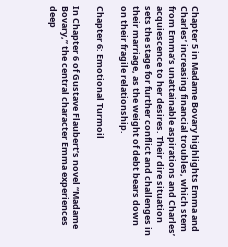Chapter 5 in Madame Bovary highlights Emma and Charles’ increasing financial troubles, which stem from Emma’s unattainable aspirations and Charles’ acquiescence to her desires. Their dire situation sets the stage for further conflict and challenges in their marriage, as the weight of debt bears down on their fragile relationship.

Chapter 6: Emotional Turmoil

In Chapter 6 of Gustave Flaubert’s novel “Madame Bovary,” the central character Emma experiences deep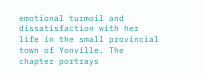emotional turmoil and dissatisfaction with her life in the small provincial town of Yonville. The chapter portrays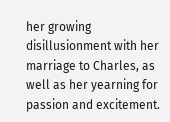her growing disillusionment with her marriage to Charles, as well as her yearning for passion and excitement.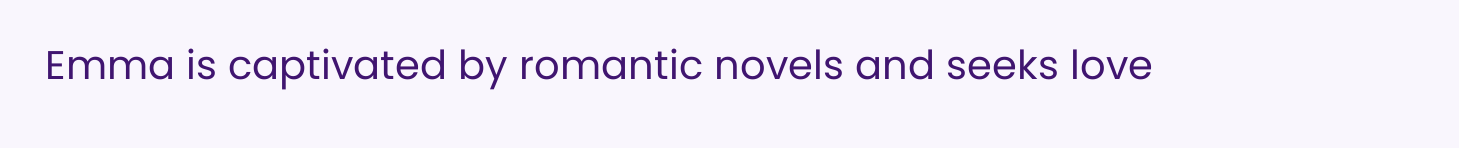Emma is captivated by romantic novels and seeks love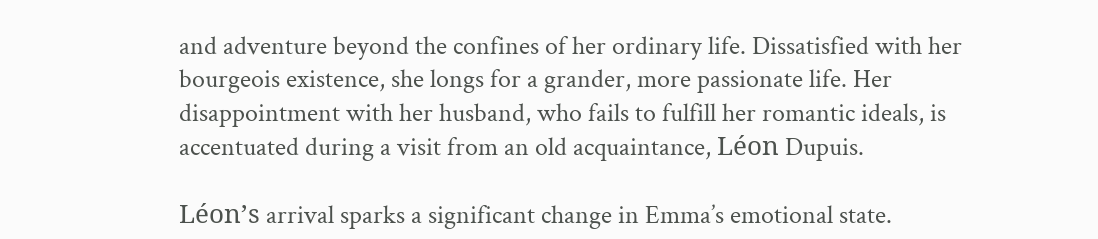and adventure beyond the confines of her ordinary life. Dissatisfied with her bourgeois existence, she longs for a grander, more passionate life. Her disappointment with her husband, who fails to fulfill her romantic ideals, is accentuated during a visit from an old acquaintance, Léon Dupuis.

Léon’s arrival sparks a significant change in Emma’s emotional state.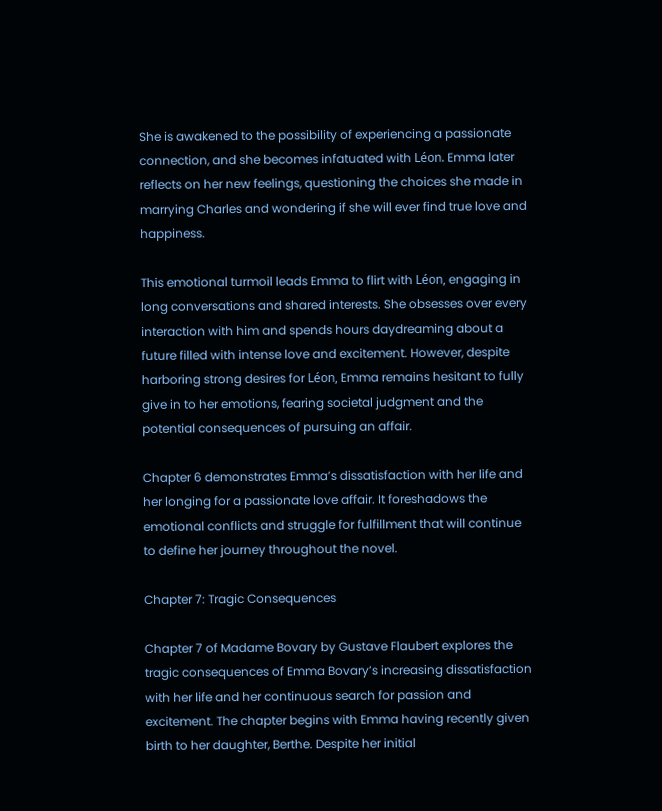She is awakened to the possibility of experiencing a passionate connection, and she becomes infatuated with Léon. Emma later reflects on her new feelings, questioning the choices she made in marrying Charles and wondering if she will ever find true love and happiness.

This emotional turmoil leads Emma to flirt with Léon, engaging in long conversations and shared interests. She obsesses over every interaction with him and spends hours daydreaming about a future filled with intense love and excitement. However, despite harboring strong desires for Léon, Emma remains hesitant to fully give in to her emotions, fearing societal judgment and the potential consequences of pursuing an affair.

Chapter 6 demonstrates Emma’s dissatisfaction with her life and her longing for a passionate love affair. It foreshadows the emotional conflicts and struggle for fulfillment that will continue to define her journey throughout the novel.

Chapter 7: Tragic Consequences

Chapter 7 of Madame Bovary by Gustave Flaubert explores the tragic consequences of Emma Bovary’s increasing dissatisfaction with her life and her continuous search for passion and excitement. The chapter begins with Emma having recently given birth to her daughter, Berthe. Despite her initial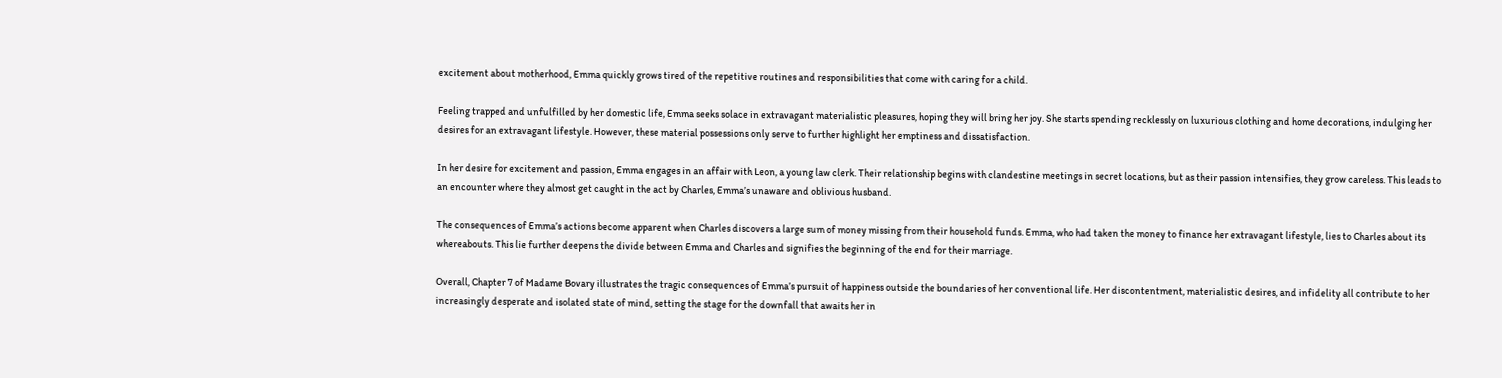excitement about motherhood, Emma quickly grows tired of the repetitive routines and responsibilities that come with caring for a child.

Feeling trapped and unfulfilled by her domestic life, Emma seeks solace in extravagant materialistic pleasures, hoping they will bring her joy. She starts spending recklessly on luxurious clothing and home decorations, indulging her desires for an extravagant lifestyle. However, these material possessions only serve to further highlight her emptiness and dissatisfaction.

In her desire for excitement and passion, Emma engages in an affair with Leon, a young law clerk. Their relationship begins with clandestine meetings in secret locations, but as their passion intensifies, they grow careless. This leads to an encounter where they almost get caught in the act by Charles, Emma’s unaware and oblivious husband.

The consequences of Emma’s actions become apparent when Charles discovers a large sum of money missing from their household funds. Emma, who had taken the money to finance her extravagant lifestyle, lies to Charles about its whereabouts. This lie further deepens the divide between Emma and Charles and signifies the beginning of the end for their marriage.

Overall, Chapter 7 of Madame Bovary illustrates the tragic consequences of Emma’s pursuit of happiness outside the boundaries of her conventional life. Her discontentment, materialistic desires, and infidelity all contribute to her increasingly desperate and isolated state of mind, setting the stage for the downfall that awaits her in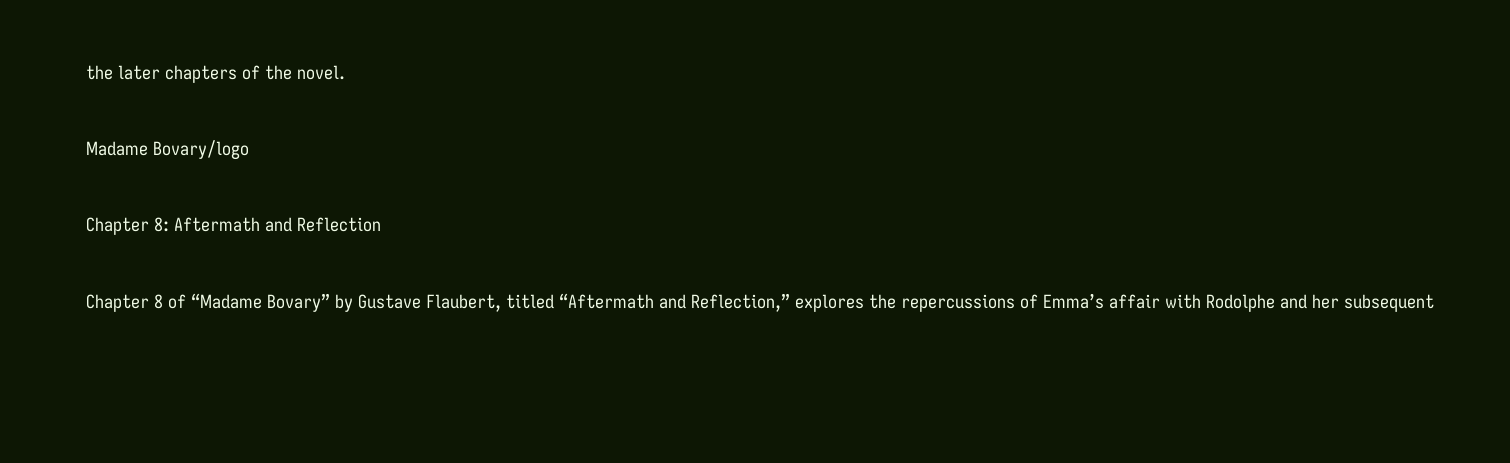the later chapters of the novel.

Madame Bovary/logo

Chapter 8: Aftermath and Reflection

Chapter 8 of “Madame Bovary” by Gustave Flaubert, titled “Aftermath and Reflection,” explores the repercussions of Emma’s affair with Rodolphe and her subsequent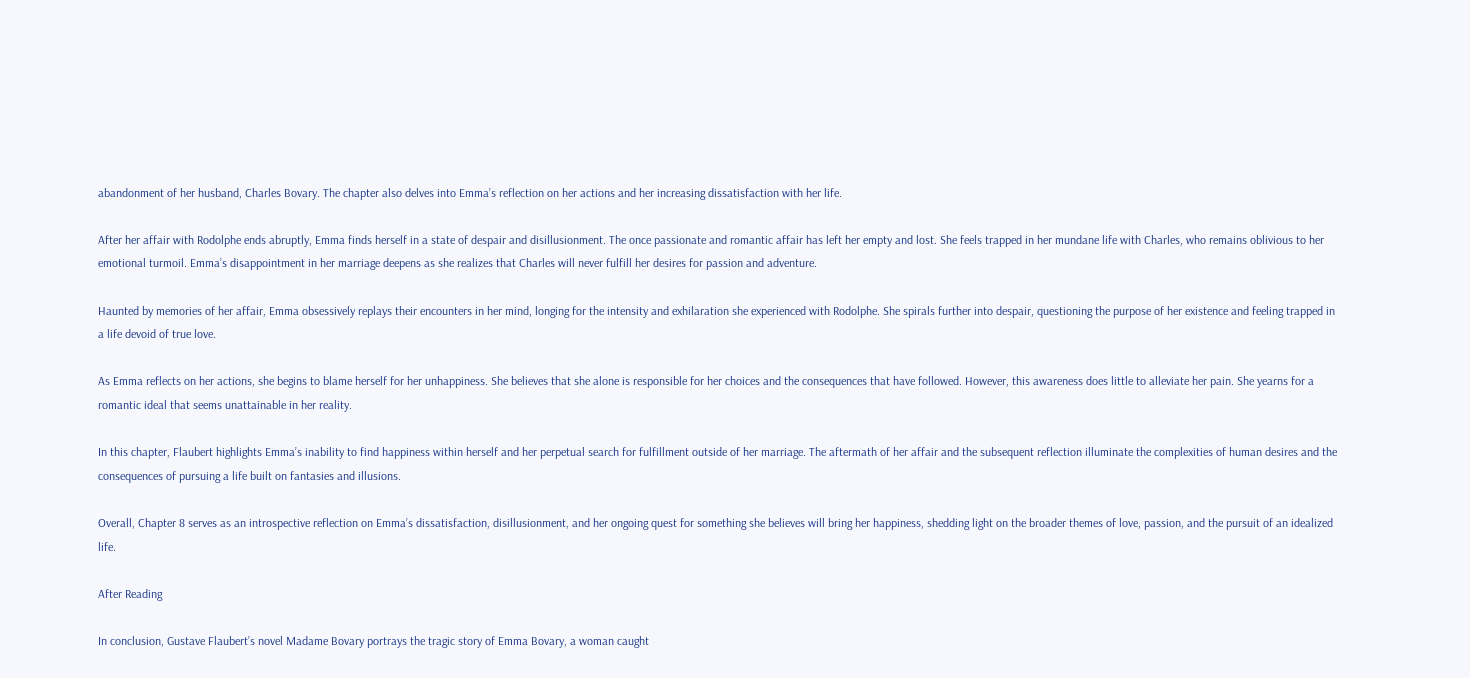abandonment of her husband, Charles Bovary. The chapter also delves into Emma’s reflection on her actions and her increasing dissatisfaction with her life.

After her affair with Rodolphe ends abruptly, Emma finds herself in a state of despair and disillusionment. The once passionate and romantic affair has left her empty and lost. She feels trapped in her mundane life with Charles, who remains oblivious to her emotional turmoil. Emma’s disappointment in her marriage deepens as she realizes that Charles will never fulfill her desires for passion and adventure.

Haunted by memories of her affair, Emma obsessively replays their encounters in her mind, longing for the intensity and exhilaration she experienced with Rodolphe. She spirals further into despair, questioning the purpose of her existence and feeling trapped in a life devoid of true love.

As Emma reflects on her actions, she begins to blame herself for her unhappiness. She believes that she alone is responsible for her choices and the consequences that have followed. However, this awareness does little to alleviate her pain. She yearns for a romantic ideal that seems unattainable in her reality.

In this chapter, Flaubert highlights Emma’s inability to find happiness within herself and her perpetual search for fulfillment outside of her marriage. The aftermath of her affair and the subsequent reflection illuminate the complexities of human desires and the consequences of pursuing a life built on fantasies and illusions.

Overall, Chapter 8 serves as an introspective reflection on Emma’s dissatisfaction, disillusionment, and her ongoing quest for something she believes will bring her happiness, shedding light on the broader themes of love, passion, and the pursuit of an idealized life.

After Reading

In conclusion, Gustave Flaubert’s novel Madame Bovary portrays the tragic story of Emma Bovary, a woman caught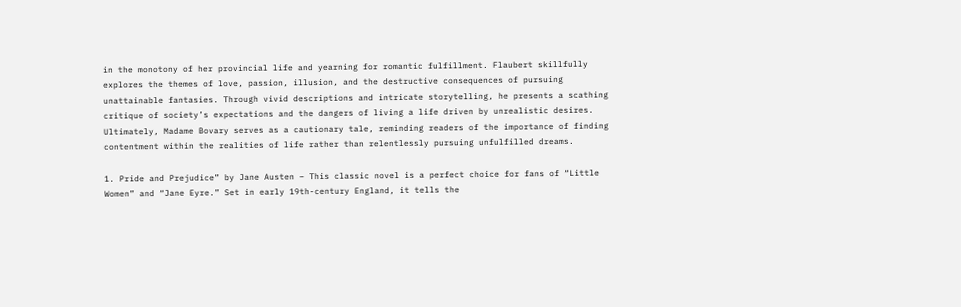in the monotony of her provincial life and yearning for romantic fulfillment. Flaubert skillfully explores the themes of love, passion, illusion, and the destructive consequences of pursuing unattainable fantasies. Through vivid descriptions and intricate storytelling, he presents a scathing critique of society’s expectations and the dangers of living a life driven by unrealistic desires. Ultimately, Madame Bovary serves as a cautionary tale, reminding readers of the importance of finding contentment within the realities of life rather than relentlessly pursuing unfulfilled dreams.

1. Pride and Prejudice” by Jane Austen – This classic novel is a perfect choice for fans of “Little Women” and “Jane Eyre.” Set in early 19th-century England, it tells the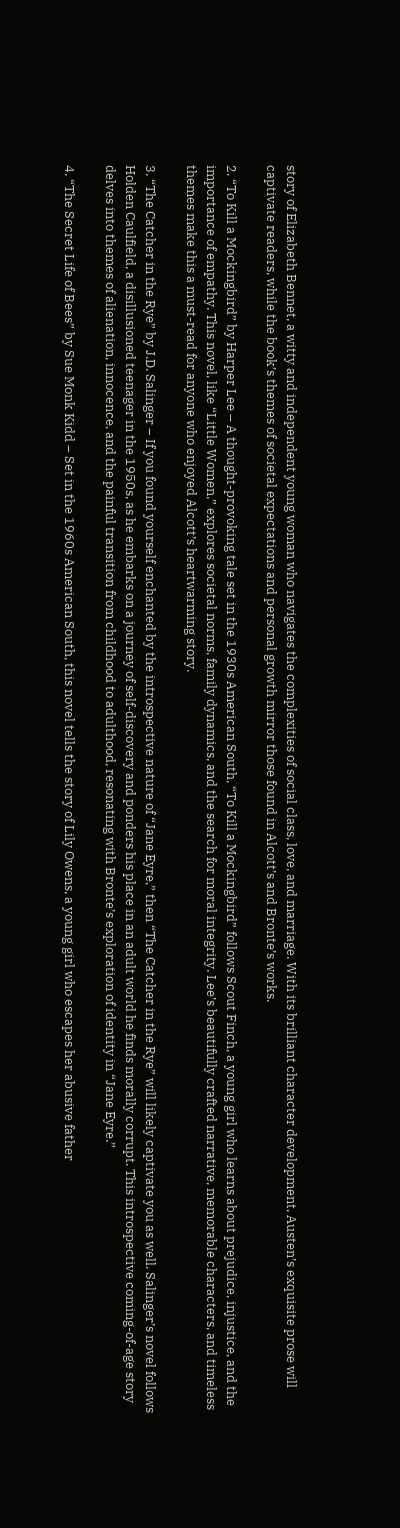story of Elizabeth Bennet, a witty and independent young woman who navigates the complexities of social class, love, and marriage. With its brilliant character development, Austen’s exquisite prose will captivate readers, while the book’s themes of societal expectations and personal growth mirror those found in Alcott’s and Bronte’s works.

2. “To Kill a Mockingbird” by Harper Lee – A thought-provoking tale set in the 1930s American South, “To Kill a Mockingbird” follows Scout Finch, a young girl who learns about prejudice, injustice, and the importance of empathy. This novel, like “Little Women,” explores societal norms, family dynamics, and the search for moral integrity. Lee’s beautifully crafted narrative, memorable characters, and timeless themes make this a must-read for anyone who enjoyed Alcott’s heartwarming story.

3. “The Catcher in the Rye” by J.D. Salinger – If you found yourself enchanted by the introspective nature of “Jane Eyre,” then “The Catcher in the Rye” will likely captivate you as well. Salinger’s novel follows Holden Caulfield, a disillusioned teenager in the 1950s, as he embarks on a journey of self-discovery and ponders his place in an adult world he finds morally corrupt. This introspective coming-of-age story delves into themes of alienation, innocence, and the painful transition from childhood to adulthood, resonating with Bronte’s exploration of identity in “Jane Eyre.”

4. “The Secret Life of Bees” by Sue Monk Kidd – Set in the 1960s American South, this novel tells the story of Lily Owens, a young girl who escapes her abusive father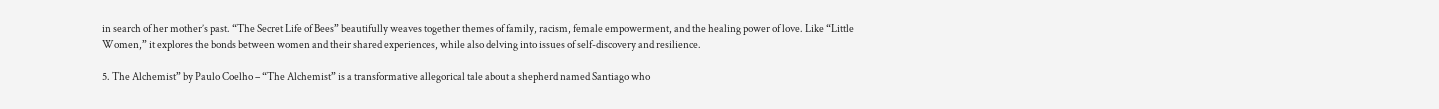in search of her mother’s past. “The Secret Life of Bees” beautifully weaves together themes of family, racism, female empowerment, and the healing power of love. Like “Little Women,” it explores the bonds between women and their shared experiences, while also delving into issues of self-discovery and resilience.

5. The Alchemist” by Paulo Coelho – “The Alchemist” is a transformative allegorical tale about a shepherd named Santiago who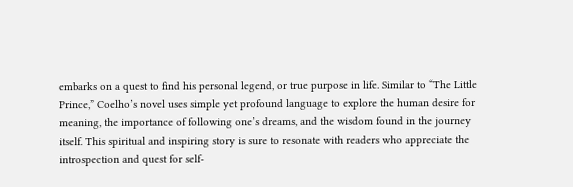embarks on a quest to find his personal legend, or true purpose in life. Similar to “The Little Prince,” Coelho’s novel uses simple yet profound language to explore the human desire for meaning, the importance of following one’s dreams, and the wisdom found in the journey itself. This spiritual and inspiring story is sure to resonate with readers who appreciate the introspection and quest for self-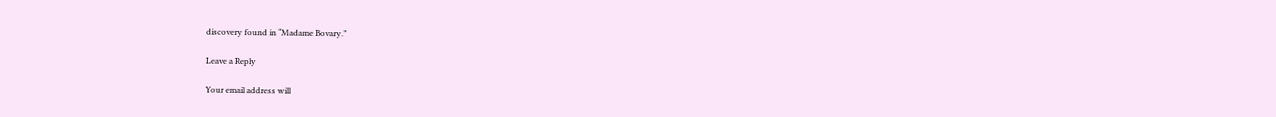discovery found in “Madame Bovary.”

Leave a Reply

Your email address will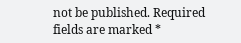not be published. Required fields are marked *